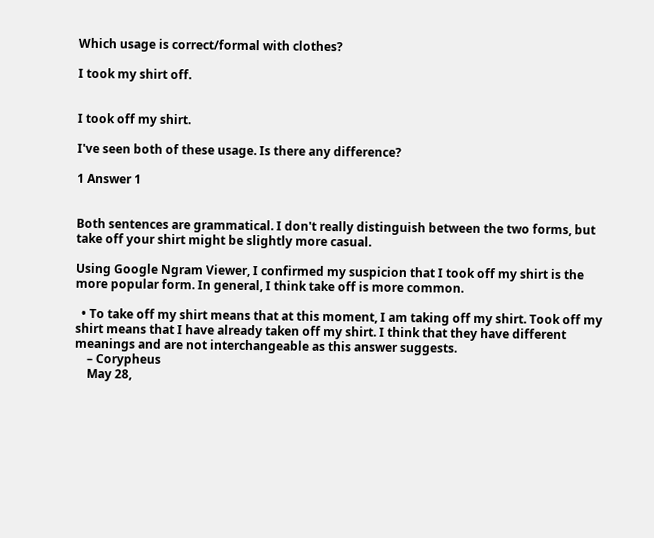Which usage is correct/formal with clothes?

I took my shirt off.


I took off my shirt.

I've seen both of these usage. Is there any difference?

1 Answer 1


Both sentences are grammatical. I don't really distinguish between the two forms, but take off your shirt might be slightly more casual.

Using Google Ngram Viewer, I confirmed my suspicion that I took off my shirt is the more popular form. In general, I think take off is more common.

  • To take off my shirt means that at this moment, I am taking off my shirt. Took off my shirt means that I have already taken off my shirt. I think that they have different meanings and are not interchangeable as this answer suggests.
    – Corypheus
    May 28,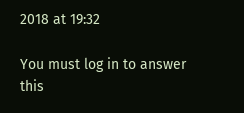2018 at 19:32

You must log in to answer this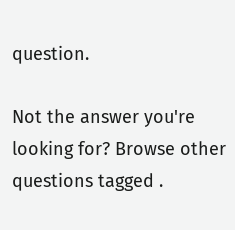question.

Not the answer you're looking for? Browse other questions tagged .